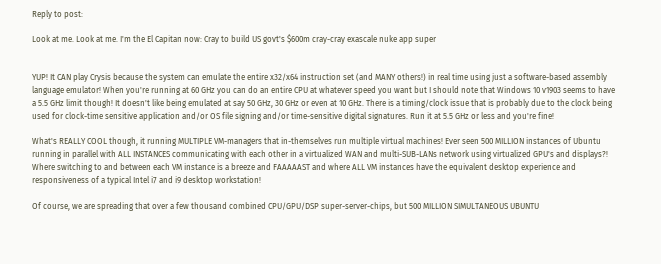Reply to post:

Look at me. Look at me. I'm the El Capitan now: Cray to build US govt's $600m cray-cray exascale nuke app super


YUP! It CAN play Crysis because the system can emulate the entire x32/x64 instruction set (and MANY others!) in real time using just a software-based assembly language emulator! When you're running at 60 GHz you can do an entire CPU at whatever speed you want but I should note that Windows 10 v1903 seems to have a 5.5 GHz limit though! It doesn't like being emulated at say 50 GHz, 30 GHz or even at 10 GHz. There is a timing/clock issue that is probably due to the clock being used for clock-time sensitive application and/or OS file signing and/or time-sensitive digital signatures. Run it at 5.5 GHz or less and you're fine!

What's REALLY COOL though, it running MULTIPLE VM-managers that in-themselves run multiple virtual machines! Ever seen 500 MILLION instances of Ubuntu running in parallel with ALL INSTANCES communicating with each other in a virtualized WAN and multi-SUB-LANs network using virtualized GPU's and displays?! Where switching to and between each VM instance is a breeze and FAAAAAST and where ALL VM instances have the equivalent desktop experience and responsiveness of a typical Intel i7 and i9 desktop workstation!

Of course, we are spreading that over a few thousand combined CPU/GPU/DSP super-server-chips, but 500 MILLION SIMULTANEOUS UBUNTU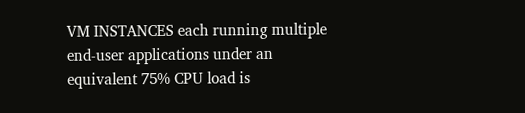VM INSTANCES each running multiple end-user applications under an equivalent 75% CPU load is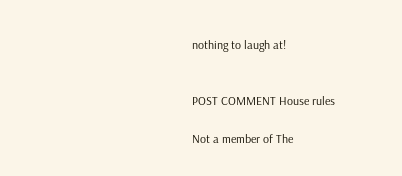nothing to laugh at!


POST COMMENT House rules

Not a member of The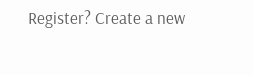Register? Create a new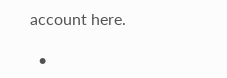account here.

  •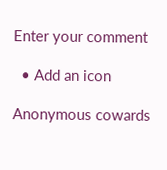Enter your comment

  • Add an icon

Anonymous cowards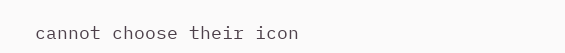cannot choose their icon